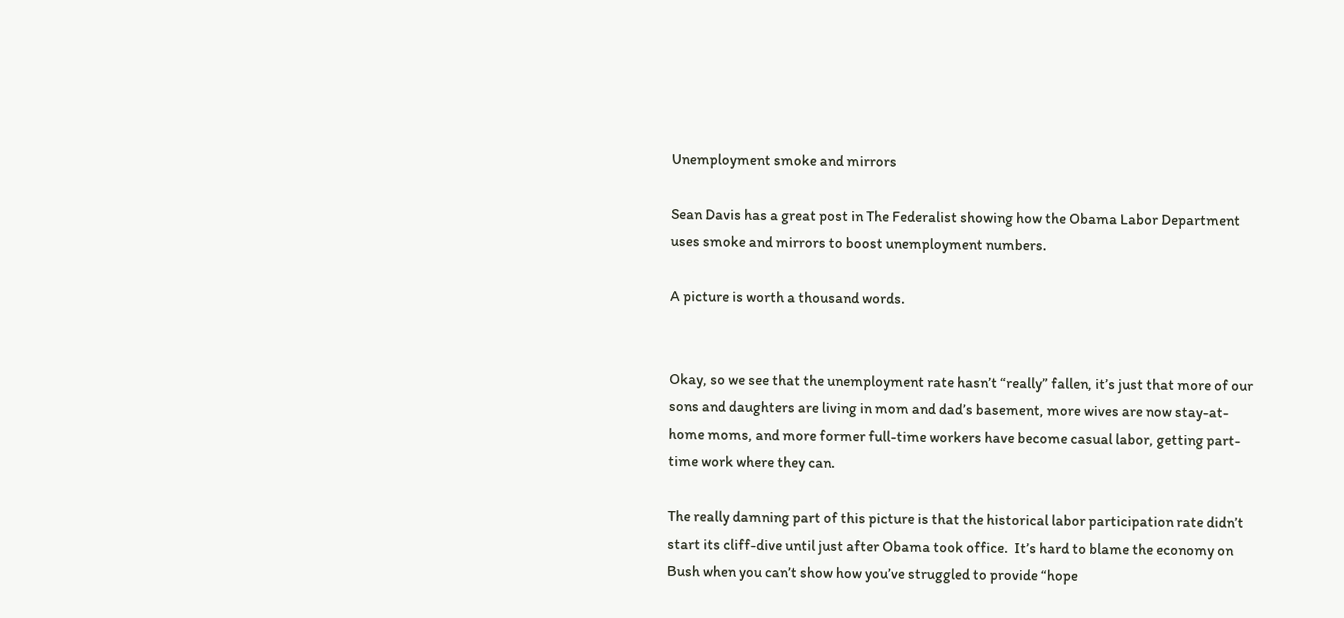Unemployment smoke and mirrors

Sean Davis has a great post in The Federalist showing how the Obama Labor Department uses smoke and mirrors to boost unemployment numbers.

A picture is worth a thousand words.


Okay, so we see that the unemployment rate hasn’t “really” fallen, it’s just that more of our sons and daughters are living in mom and dad’s basement, more wives are now stay-at-home moms, and more former full-time workers have become casual labor, getting part-time work where they can.

The really damning part of this picture is that the historical labor participation rate didn’t start its cliff-dive until just after Obama took office.  It’s hard to blame the economy on Bush when you can’t show how you’ve struggled to provide “hope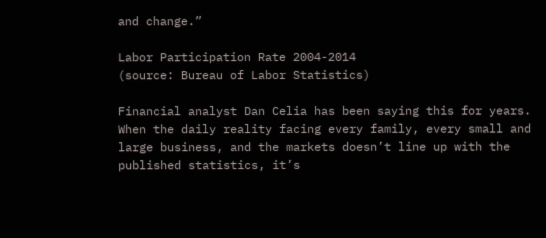and change.”

Labor Participation Rate 2004-2014
(source: Bureau of Labor Statistics)

Financial analyst Dan Celia has been saying this for years.  When the daily reality facing every family, every small and large business, and the markets doesn’t line up with the published statistics, it’s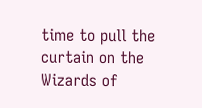time to pull the curtain on the Wizards of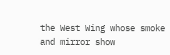the West Wing whose smoke and mirror show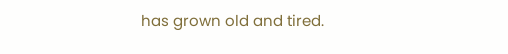has grown old and tired.